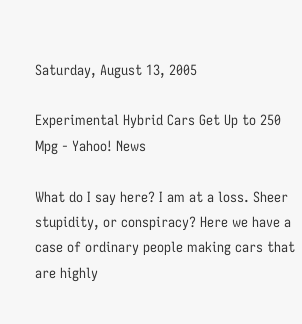Saturday, August 13, 2005

Experimental Hybrid Cars Get Up to 250 Mpg - Yahoo! News

What do I say here? I am at a loss. Sheer stupidity, or conspiracy? Here we have a case of ordinary people making cars that are highly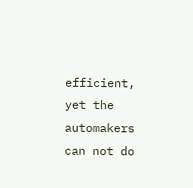efficient, yet the automakers can not do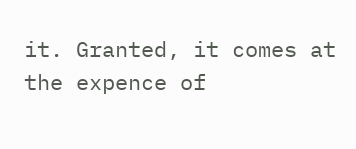it. Granted, it comes at the expence of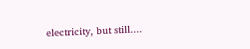electricity, but still....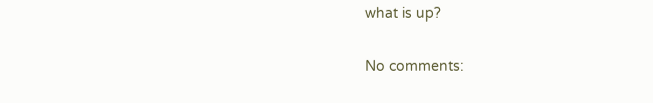what is up?

No comments: